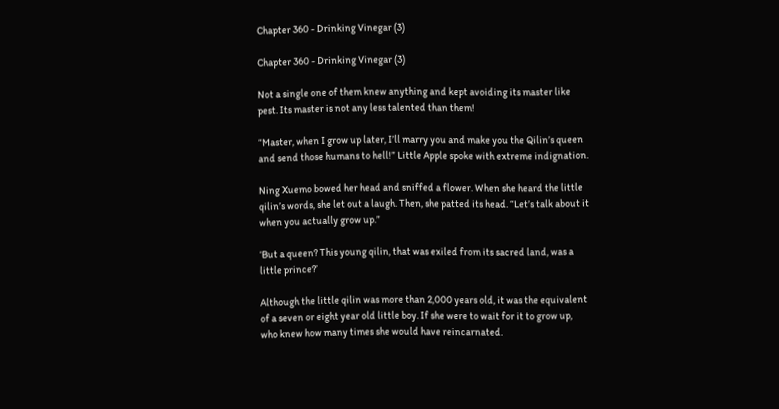Chapter 360 - Drinking Vinegar (3)

Chapter 360 - Drinking Vinegar (3)

Not a single one of them knew anything and kept avoiding its master like pest. Its master is not any less talented than them!

“Master, when I grow up later, I’ll marry you and make you the Qilin’s queen and send those humans to hell!” Little Apple spoke with extreme indignation.

Ning Xuemo bowed her head and sniffed a flower. When she heard the little qilin’s words, she let out a laugh. Then, she patted its head. “Let’s talk about it when you actually grow up.”

‘But a queen? This young qilin, that was exiled from its sacred land, was a little prince?’

Although the little qilin was more than 2,000 years old, it was the equivalent of a seven or eight year old little boy. If she were to wait for it to grow up, who knew how many times she would have reincarnated.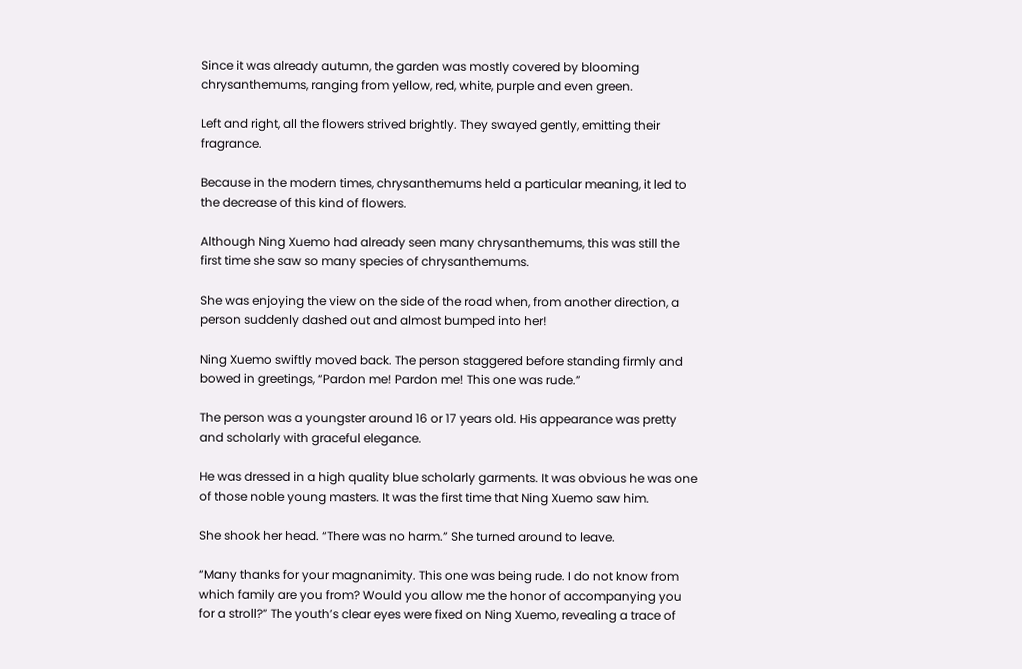Since it was already autumn, the garden was mostly covered by blooming chrysanthemums, ranging from yellow, red, white, purple and even green.

Left and right, all the flowers strived brightly. They swayed gently, emitting their fragrance.

Because in the modern times, chrysanthemums held a particular meaning, it led to the decrease of this kind of flowers.

Although Ning Xuemo had already seen many chrysanthemums, this was still the first time she saw so many species of chrysanthemums.

She was enjoying the view on the side of the road when, from another direction, a person suddenly dashed out and almost bumped into her!

Ning Xuemo swiftly moved back. The person staggered before standing firmly and bowed in greetings, “Pardon me! Pardon me! This one was rude.”

The person was a youngster around 16 or 17 years old. His appearance was pretty and scholarly with graceful elegance.

He was dressed in a high quality blue scholarly garments. It was obvious he was one of those noble young masters. It was the first time that Ning Xuemo saw him.

She shook her head. “There was no harm.” She turned around to leave.

“Many thanks for your magnanimity. This one was being rude. I do not know from which family are you from? Would you allow me the honor of accompanying you for a stroll?” The youth’s clear eyes were fixed on Ning Xuemo, revealing a trace of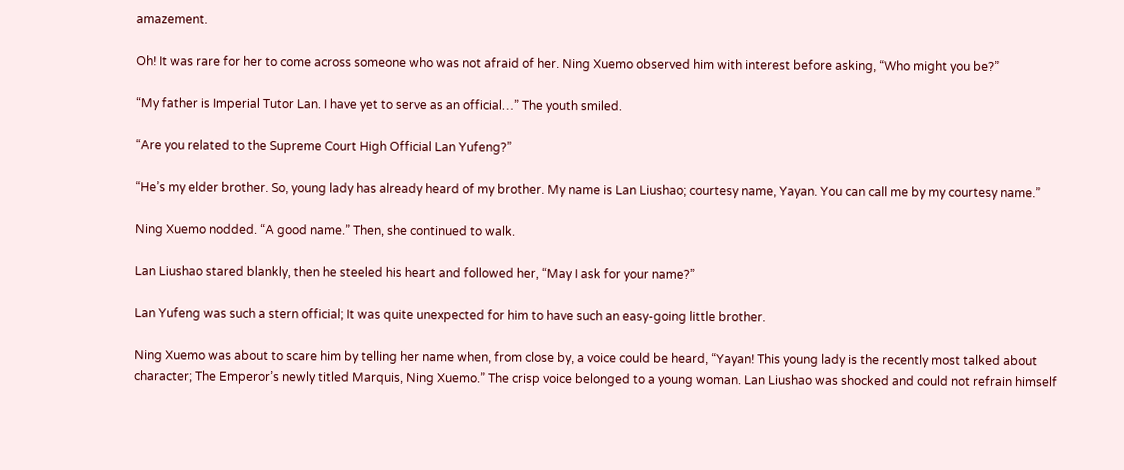amazement.

Oh! It was rare for her to come across someone who was not afraid of her. Ning Xuemo observed him with interest before asking, “Who might you be?”

“My father is Imperial Tutor Lan. I have yet to serve as an official…” The youth smiled.

“Are you related to the Supreme Court High Official Lan Yufeng?”

“He’s my elder brother. So, young lady has already heard of my brother. My name is Lan Liushao; courtesy name, Yayan. You can call me by my courtesy name.”

Ning Xuemo nodded. “A good name.” Then, she continued to walk.

Lan Liushao stared blankly, then he steeled his heart and followed her, “May I ask for your name?”

Lan Yufeng was such a stern official; It was quite unexpected for him to have such an easy-going little brother.

Ning Xuemo was about to scare him by telling her name when, from close by, a voice could be heard, “Yayan! This young lady is the recently most talked about character; The Emperor’s newly titled Marquis, Ning Xuemo.” The crisp voice belonged to a young woman. Lan Liushao was shocked and could not refrain himself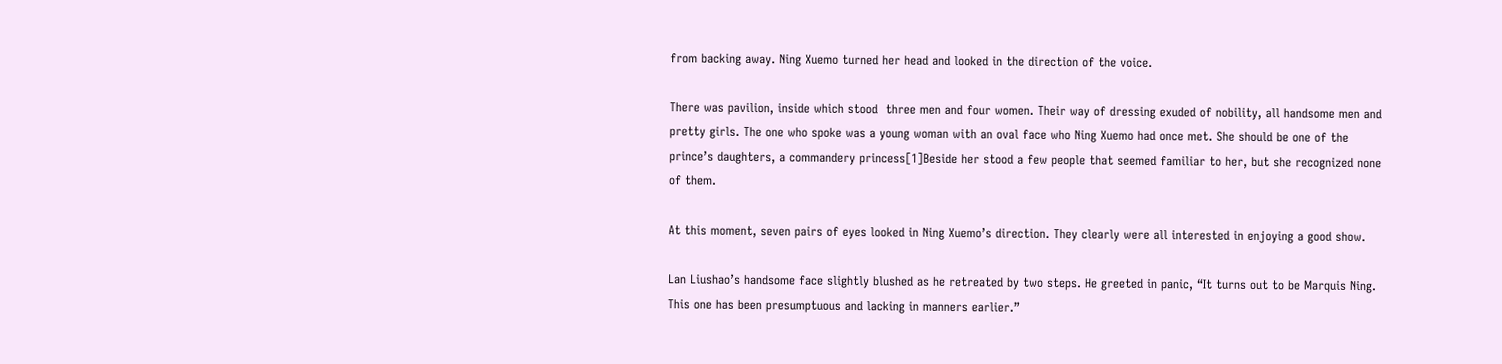from backing away. Ning Xuemo turned her head and looked in the direction of the voice.

There was pavilion, inside which stood  three men and four women. Their way of dressing exuded of nobility, all handsome men and pretty girls. The one who spoke was a young woman with an oval face who Ning Xuemo had once met. She should be one of the prince’s daughters, a commandery princess[1]Beside her stood a few people that seemed familiar to her, but she recognized none of them.

At this moment, seven pairs of eyes looked in Ning Xuemo’s direction. They clearly were all interested in enjoying a good show.

Lan Liushao’s handsome face slightly blushed as he retreated by two steps. He greeted in panic, “It turns out to be Marquis Ning. This one has been presumptuous and lacking in manners earlier.”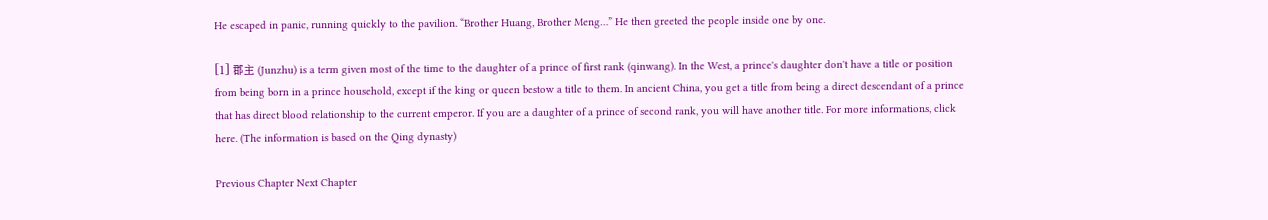He escaped in panic, running quickly to the pavilion. “Brother Huang, Brother Meng…” He then greeted the people inside one by one.

[1] 郡主 (Junzhu) is a term given most of the time to the daughter of a prince of first rank (qinwang). In the West, a prince's daughter don't have a title or position from being born in a prince household, except if the king or queen bestow a title to them. In ancient China, you get a title from being a direct descendant of a prince that has direct blood relationship to the current emperor. If you are a daughter of a prince of second rank, you will have another title. For more informations, click here. (The information is based on the Qing dynasty)

Previous Chapter Next Chapter